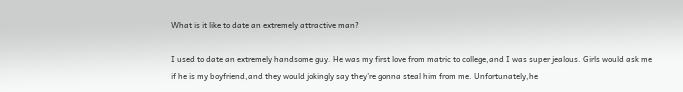What is it like to date an extremely attractive man?

I used to date an extremely handsome guy. He was my first love from matric to college,and I was super jealous. Girls would ask me if he is my boyfriend,and they would jokingly say they’re gonna steal him from me. Unfortunately,he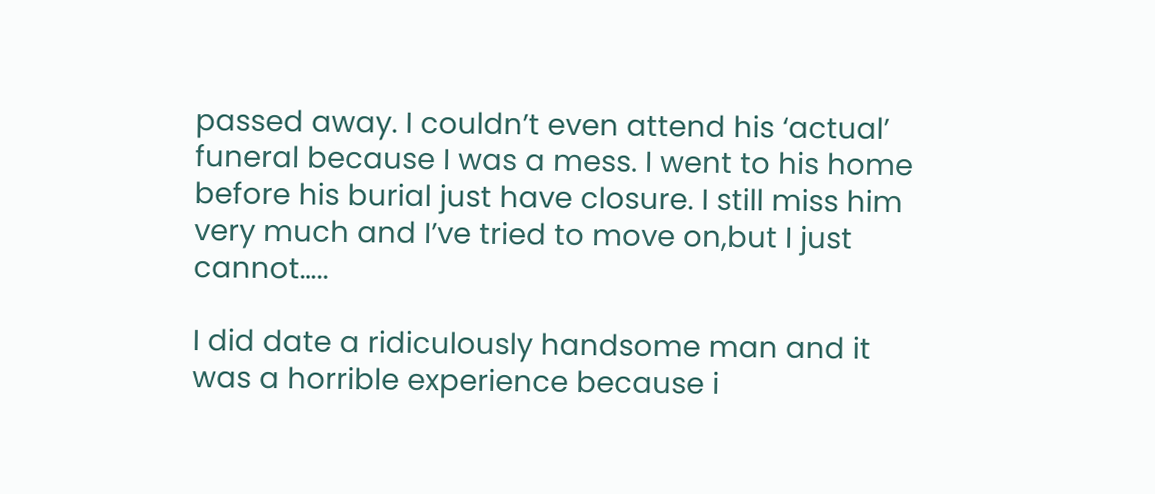passed away. I couldn’t even attend his ‘actual’ funeral because I was a mess. I went to his home before his burial just have closure. I still miss him very much and I’ve tried to move on,but I just cannot…..

I did date a ridiculously handsome man and it was a horrible experience because i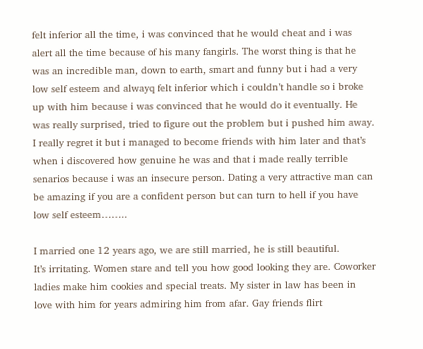felt inferior all the time, i was convinced that he would cheat and i was alert all the time because of his many fangirls. The worst thing is that he was an incredible man, down to earth, smart and funny but i had a very low self esteem and alwayq felt inferior which i couldn’t handle so i broke up with him because i was convinced that he would do it eventually. He was really surprised, tried to figure out the problem but i pushed him away. I really regret it but i managed to become friends with him later and that’s when i discovered how genuine he was and that i made really terrible senarios because i was an insecure person. Dating a very attractive man can be amazing if you are a confident person but can turn to hell if you have low self esteem……..

I married one 12 years ago, we are still married, he is still beautiful.
It’s irritating. Women stare and tell you how good looking they are. Coworker ladies make him cookies and special treats. My sister in law has been in love with him for years admiring him from afar. Gay friends flirt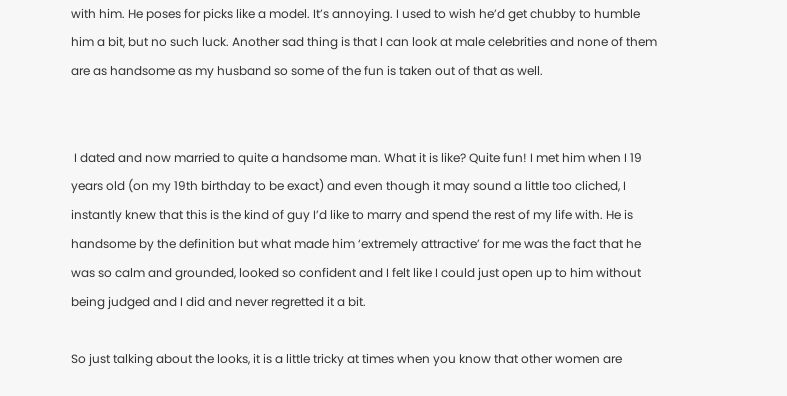with him. He poses for picks like a model. It’s annoying. I used to wish he’d get chubby to humble him a bit, but no such luck. Another sad thing is that I can look at male celebrities and none of them are as handsome as my husband so some of the fun is taken out of that as well.


 I dated and now married to quite a handsome man. What it is like? Quite fun! I met him when I 19 years old (on my 19th birthday to be exact) and even though it may sound a little too cliched, I instantly knew that this is the kind of guy I’d like to marry and spend the rest of my life with. He is handsome by the definition but what made him ‘extremely attractive’ for me was the fact that he was so calm and grounded, looked so confident and I felt like I could just open up to him without being judged and I did and never regretted it a bit.

So just talking about the looks, it is a little tricky at times when you know that other women are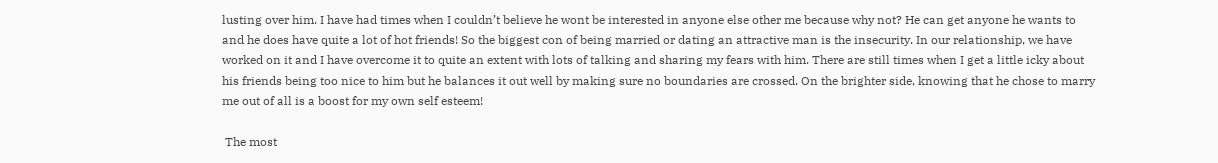lusting over him. I have had times when I couldn’t believe he wont be interested in anyone else other me because why not? He can get anyone he wants to and he does have quite a lot of hot friends! So the biggest con of being married or dating an attractive man is the insecurity. In our relationship, we have worked on it and I have overcome it to quite an extent with lots of talking and sharing my fears with him. There are still times when I get a little icky about his friends being too nice to him but he balances it out well by making sure no boundaries are crossed. On the brighter side, knowing that he chose to marry me out of all is a boost for my own self esteem!

 The most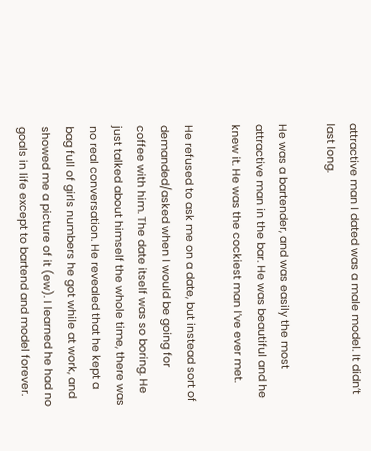attractive man I dated was a male model. It didn’t last long.

He was a bartender, and was easily the most attractive man in the bar. He was beautiful and he knew it. He was the cockiest man I’ve ever met.

He refused to ask me on a date, but instead sort of demanded/asked when I would be going for coffee with him. The date itself was so boring. He just talked about himself the whole time, there was no real conversation. He revealed that he kept a bag full of girls numbers he got while at work, and showed me a picture of it (ew). I learned he had no goals in life except to bartend and model forever.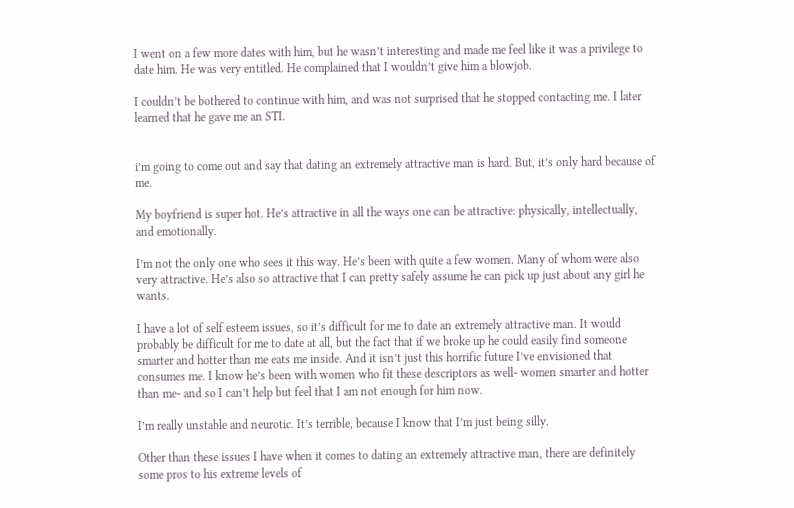I went on a few more dates with him, but he wasn’t interesting and made me feel like it was a privilege to date him. He was very entitled. He complained that I wouldn’t give him a blowjob.

I couldn’t be bothered to continue with him, and was not surprised that he stopped contacting me. I later learned that he gave me an STI.


i’m going to come out and say that dating an extremely attractive man is hard. But, it’s only hard because of me.

My boyfriend is super hot. He’s attractive in all the ways one can be attractive: physically, intellectually, and emotionally.

I’m not the only one who sees it this way. He’s been with quite a few women. Many of whom were also very attractive. He’s also so attractive that I can pretty safely assume he can pick up just about any girl he wants.

I have a lot of self esteem issues, so it’s difficult for me to date an extremely attractive man. It would probably be difficult for me to date at all, but the fact that if we broke up he could easily find someone smarter and hotter than me eats me inside. And it isn’t just this horrific future I’ve envisioned that consumes me. I know he’s been with women who fit these descriptors as well- women smarter and hotter than me- and so I can’t help but feel that I am not enough for him now.

I’m really unstable and neurotic. It’s terrible, because I know that I’m just being silly.

Other than these issues I have when it comes to dating an extremely attractive man, there are definitely some pros to his extreme levels of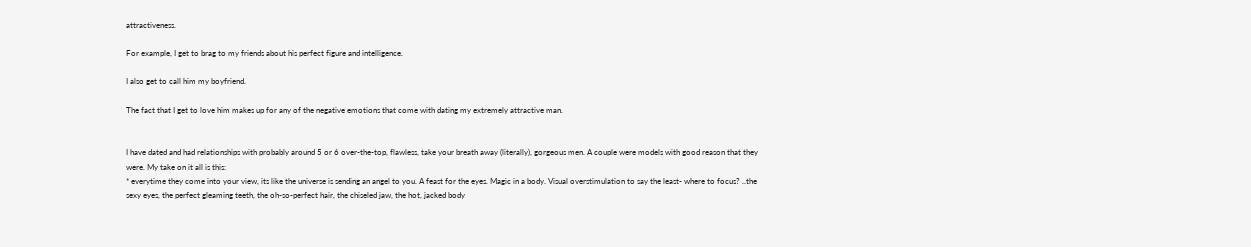attractiveness.

For example, I get to brag to my friends about his perfect figure and intelligence.

I also get to call him my boyfriend.

The fact that I get to love him makes up for any of the negative emotions that come with dating my extremely attractive man.


I have dated and had relationships with probably around 5 or 6 over-the-top, flawless, take your breath away (literally), gorgeous men. A couple were models with good reason that they were. My take on it all is this:
* everytime they come into your view, its like the universe is sending an angel to you. A feast for the eyes. Magic in a body. Visual overstimulation to say the least- where to focus? ..the sexy eyes, the perfect gleaming teeth, the oh-so-perfect hair, the chiseled jaw, the hot, jacked body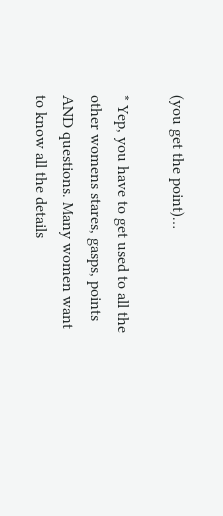(you get the point)…

* Yep, you have to get used to all the other womens stares, gasps, points AND questions. Many women want to know all the details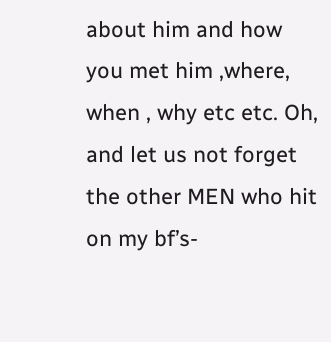about him and how you met him ,where, when , why etc etc. Oh, and let us not forget the other MEN who hit on my bf’s-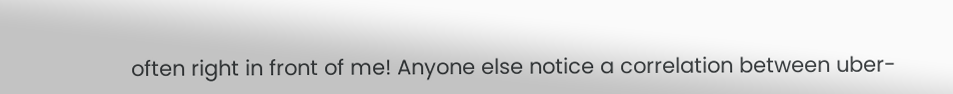often right in front of me! Anyone else notice a correlation between uber-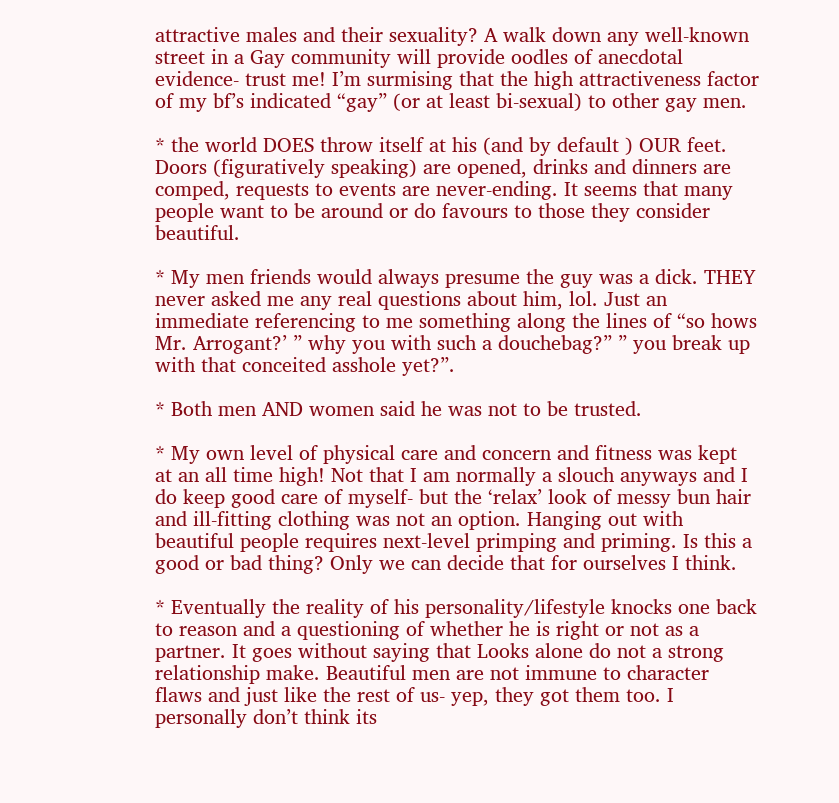attractive males and their sexuality? A walk down any well-known street in a Gay community will provide oodles of anecdotal evidence- trust me! I’m surmising that the high attractiveness factor of my bf’s indicated “gay” (or at least bi-sexual) to other gay men.

* the world DOES throw itself at his (and by default ) OUR feet. Doors (figuratively speaking) are opened, drinks and dinners are comped, requests to events are never-ending. It seems that many people want to be around or do favours to those they consider beautiful.

* My men friends would always presume the guy was a dick. THEY never asked me any real questions about him, lol. Just an immediate referencing to me something along the lines of “so hows Mr. Arrogant?’ ” why you with such a douchebag?” ” you break up with that conceited asshole yet?”.

* Both men AND women said he was not to be trusted.

* My own level of physical care and concern and fitness was kept at an all time high! Not that I am normally a slouch anyways and I do keep good care of myself- but the ‘relax’ look of messy bun hair and ill-fitting clothing was not an option. Hanging out with beautiful people requires next-level primping and priming. Is this a good or bad thing? Only we can decide that for ourselves I think.

* Eventually the reality of his personality/lifestyle knocks one back to reason and a questioning of whether he is right or not as a partner. It goes without saying that Looks alone do not a strong relationship make. Beautiful men are not immune to character flaws and just like the rest of us- yep, they got them too. I personally don’t think its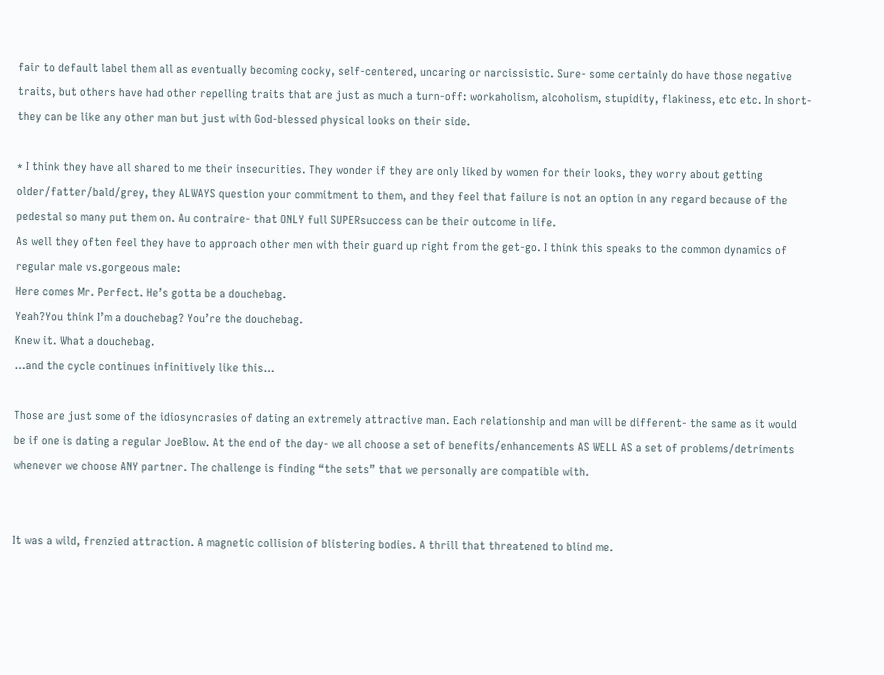fair to default label them all as eventually becoming cocky, self-centered, uncaring or narcissistic. Sure- some certainly do have those negative traits, but others have had other repelling traits that are just as much a turn-off: workaholism, alcoholism, stupidity, flakiness, etc etc. In short- they can be like any other man but just with God-blessed physical looks on their side.

* I think they have all shared to me their insecurities. They wonder if they are only liked by women for their looks, they worry about getting older/fatter/bald/grey, they ALWAYS question your commitment to them, and they feel that failure is not an option in any regard because of the pedestal so many put them on. Au contraire- that ONLY full SUPERsuccess can be their outcome in life.
As well they often feel they have to approach other men with their guard up right from the get-go. I think this speaks to the common dynamics of regular male vs.gorgeous male:
Here comes Mr. Perfect. He’s gotta be a douchebag.
Yeah?You think I’m a douchebag? You’re the douchebag.
Knew it. What a douchebag.
…and the cycle continues infinitively like this…

Those are just some of the idiosyncrasies of dating an extremely attractive man. Each relationship and man will be different- the same as it would be if one is dating a regular JoeBlow. At the end of the day- we all choose a set of benefits/enhancements AS WELL AS a set of problems/detriments whenever we choose ANY partner. The challenge is finding “the sets” that we personally are compatible with.


It was a wild, frenzied attraction. A magnetic collision of blistering bodies. A thrill that threatened to blind me.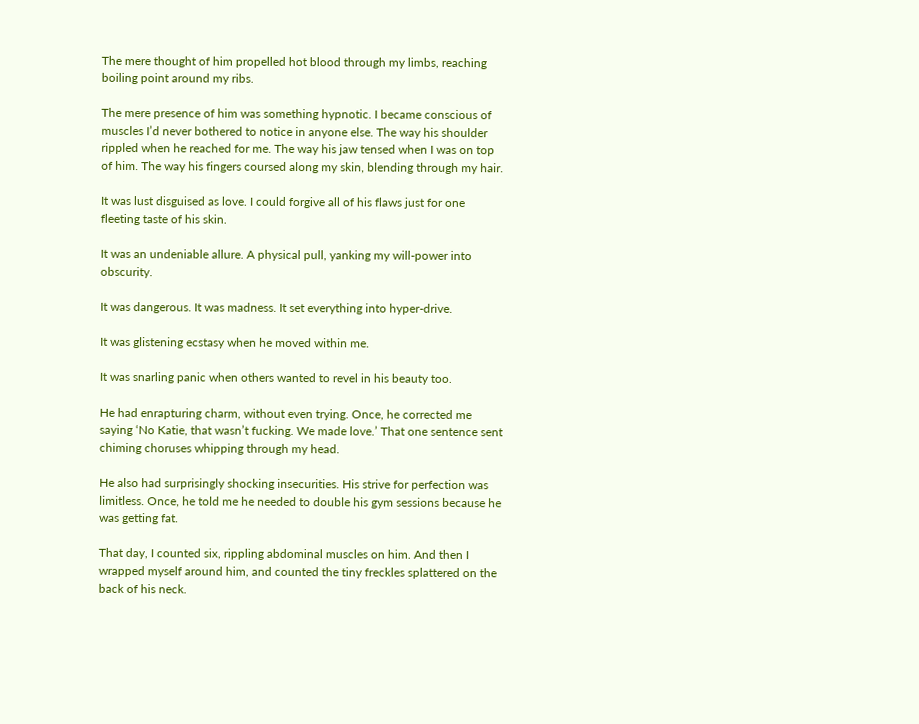The mere thought of him propelled hot blood through my limbs, reaching boiling point around my ribs.

The mere presence of him was something hypnotic. I became conscious of muscles I’d never bothered to notice in anyone else. The way his shoulder rippled when he reached for me. The way his jaw tensed when I was on top of him. The way his fingers coursed along my skin, blending through my hair.

It was lust disguised as love. I could forgive all of his flaws just for one fleeting taste of his skin.

It was an undeniable allure. A physical pull, yanking my will-power into obscurity.

It was dangerous. It was madness. It set everything into hyper-drive.

It was glistening ecstasy when he moved within me.

It was snarling panic when others wanted to revel in his beauty too.

He had enrapturing charm, without even trying. Once, he corrected me saying ‘No Katie, that wasn’t fucking. We made love.’ That one sentence sent chiming choruses whipping through my head.

He also had surprisingly shocking insecurities. His strive for perfection was limitless. Once, he told me he needed to double his gym sessions because he was getting fat.

That day, I counted six, rippling abdominal muscles on him. And then I wrapped myself around him, and counted the tiny freckles splattered on the back of his neck.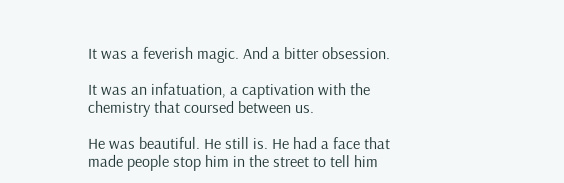It was a feverish magic. And a bitter obsession.

It was an infatuation, a captivation with the chemistry that coursed between us.

He was beautiful. He still is. He had a face that made people stop him in the street to tell him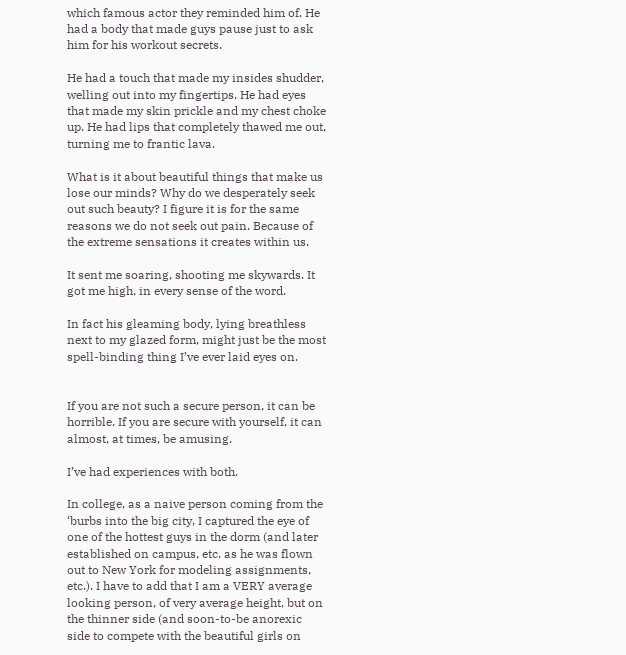which famous actor they reminded him of. He had a body that made guys pause just to ask him for his workout secrets.

He had a touch that made my insides shudder, welling out into my fingertips. He had eyes that made my skin prickle and my chest choke up. He had lips that completely thawed me out, turning me to frantic lava.

What is it about beautiful things that make us lose our minds? Why do we desperately seek out such beauty? I figure it is for the same reasons we do not seek out pain. Because of the extreme sensations it creates within us.

It sent me soaring, shooting me skywards. It got me high, in every sense of the word.

In fact his gleaming body, lying breathless next to my glazed form, might just be the most spell-binding thing I’ve ever laid eyes on.


If you are not such a secure person, it can be horrible. If you are secure with yourself, it can almost, at times, be amusing.

I’ve had experiences with both.

In college, as a naive person coming from the ‘burbs into the big city, I captured the eye of one of the hottest guys in the dorm (and later established on campus, etc. as he was flown out to New York for modeling assignments, etc.). I have to add that I am a VERY average looking person, of very average height, but on the thinner side (and soon-to-be anorexic side to compete with the beautiful girls on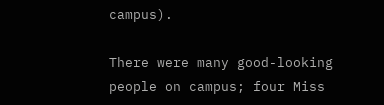campus).

There were many good-looking people on campus; four Miss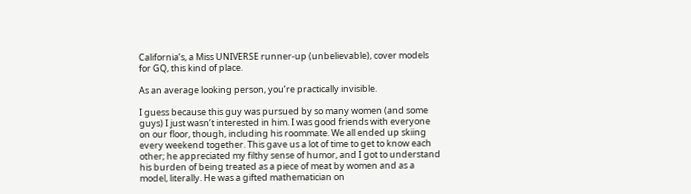California’s, a Miss UNIVERSE runner-up (unbelievable), cover models for GQ, this kind of place.

As an average looking person, you’re practically invisible.

I guess because this guy was pursued by so many women (and some guys) I just wasn’t interested in him. I was good friends with everyone on our floor, though, including his roommate. We all ended up skiing every weekend together. This gave us a lot of time to get to know each other; he appreciated my filthy sense of humor, and I got to understand his burden of being treated as a piece of meat by women and as a model, literally. He was a gifted mathematician on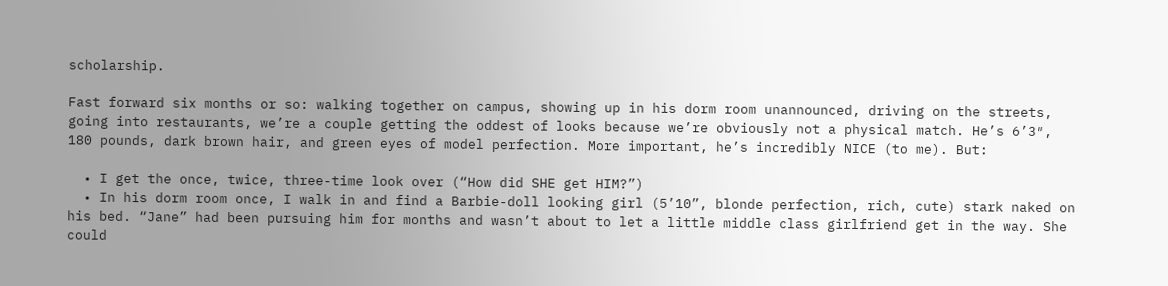scholarship.

Fast forward six months or so: walking together on campus, showing up in his dorm room unannounced, driving on the streets, going into restaurants, we’re a couple getting the oddest of looks because we’re obviously not a physical match. He’s 6’3″, 180 pounds, dark brown hair, and green eyes of model perfection. More important, he’s incredibly NICE (to me). But:

  • I get the once, twice, three-time look over (“How did SHE get HIM?”)
  • In his dorm room once, I walk in and find a Barbie-doll looking girl (5’10”, blonde perfection, rich, cute) stark naked on his bed. “Jane” had been pursuing him for months and wasn’t about to let a little middle class girlfriend get in the way. She could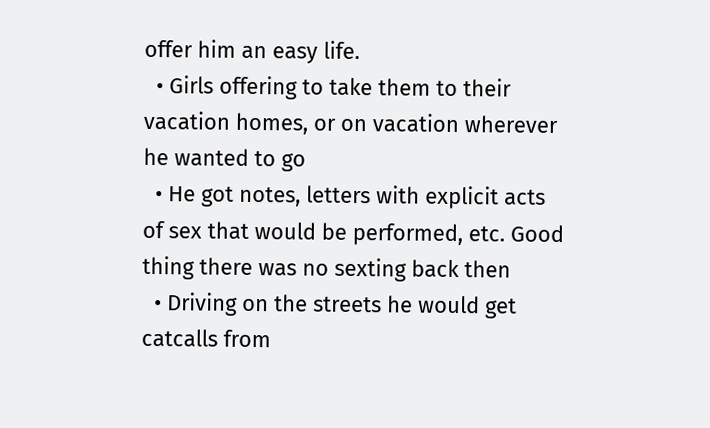offer him an easy life.
  • Girls offering to take them to their vacation homes, or on vacation wherever he wanted to go
  • He got notes, letters with explicit acts of sex that would be performed, etc. Good thing there was no sexting back then
  • Driving on the streets he would get catcalls from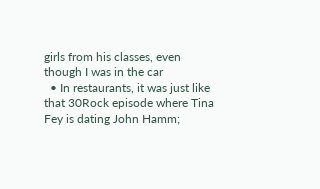girls from his classes, even though I was in the car
  • In restaurants, it was just like that 30Rock episode where Tina Fey is dating John Hamm;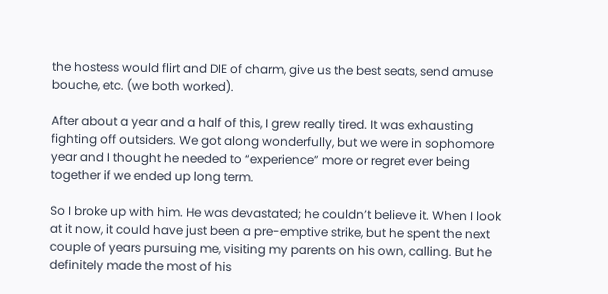the hostess would flirt and DIE of charm, give us the best seats, send amuse bouche, etc. (we both worked).

After about a year and a half of this, I grew really tired. It was exhausting fighting off outsiders. We got along wonderfully, but we were in sophomore year and I thought he needed to “experience” more or regret ever being together if we ended up long term.

So I broke up with him. He was devastated; he couldn’t believe it. When I look at it now, it could have just been a pre-emptive strike, but he spent the next couple of years pursuing me, visiting my parents on his own, calling. But he definitely made the most of his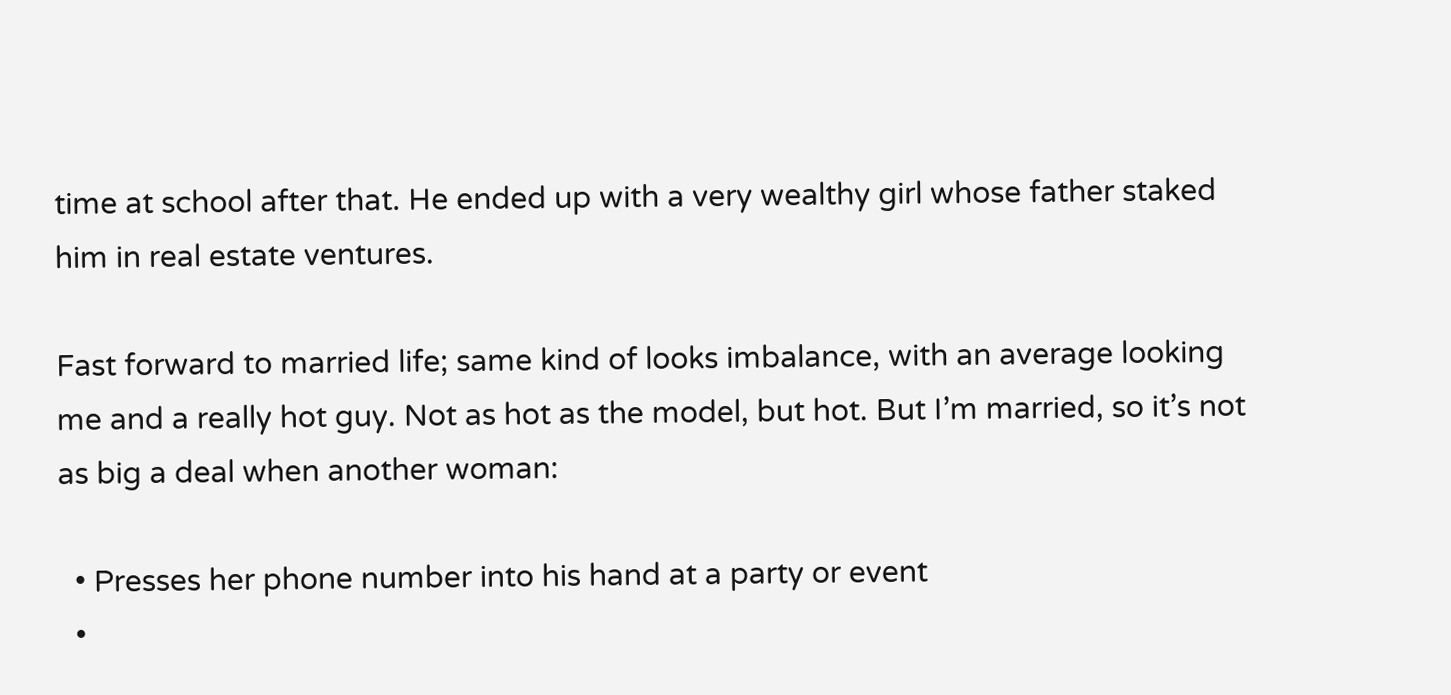time at school after that. He ended up with a very wealthy girl whose father staked him in real estate ventures.

Fast forward to married life; same kind of looks imbalance, with an average looking me and a really hot guy. Not as hot as the model, but hot. But I’m married, so it’s not as big a deal when another woman:

  • Presses her phone number into his hand at a party or event
  •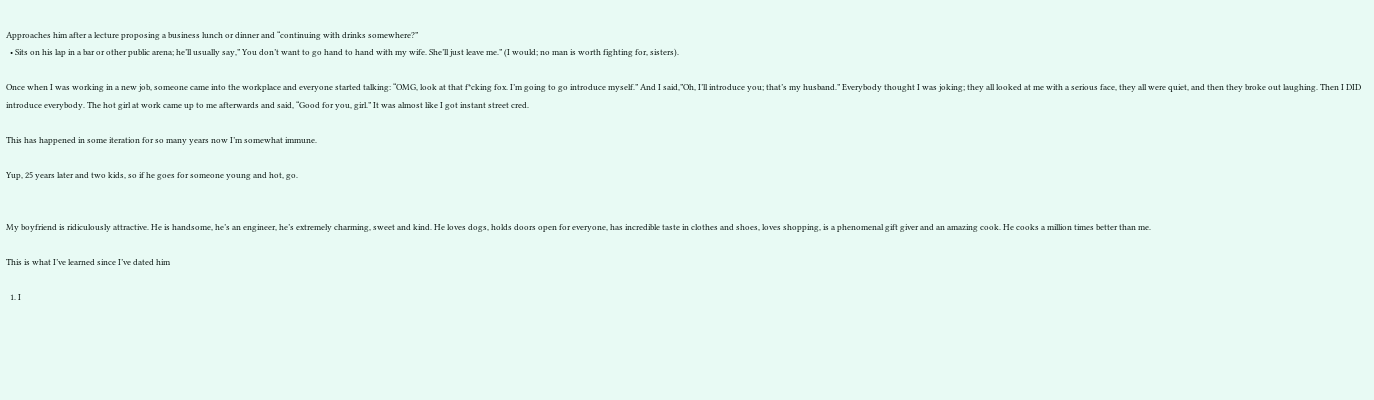Approaches him after a lecture proposing a business lunch or dinner and “continuing with drinks somewhere?”
  • Sits on his lap in a bar or other public arena; he’ll usually say,” You don’t want to go hand to hand with my wife. She’ll just leave me.” (I would; no man is worth fighting for, sisters).

Once when I was working in a new job, someone came into the workplace and everyone started talking: “OMG, look at that f*cking fox. I’m going to go introduce myself.” And I said,”Oh, I’ll introduce you; that’s my husband.” Everybody thought I was joking; they all looked at me with a serious face, they all were quiet, and then they broke out laughing. Then I DID introduce everybody. The hot girl at work came up to me afterwards and said, “Good for you, girl.” It was almost like I got instant street cred.

This has happened in some iteration for so many years now I’m somewhat immune.

Yup, 25 years later and two kids, so if he goes for someone young and hot, go.


My boyfriend is ridiculously attractive. He is handsome, he’s an engineer, he’s extremely charming, sweet and kind. He loves dogs, holds doors open for everyone, has incredible taste in clothes and shoes, loves shopping, is a phenomenal gift giver and an amazing cook. He cooks a million times better than me.

This is what I’ve learned since I’ve dated him

  1. I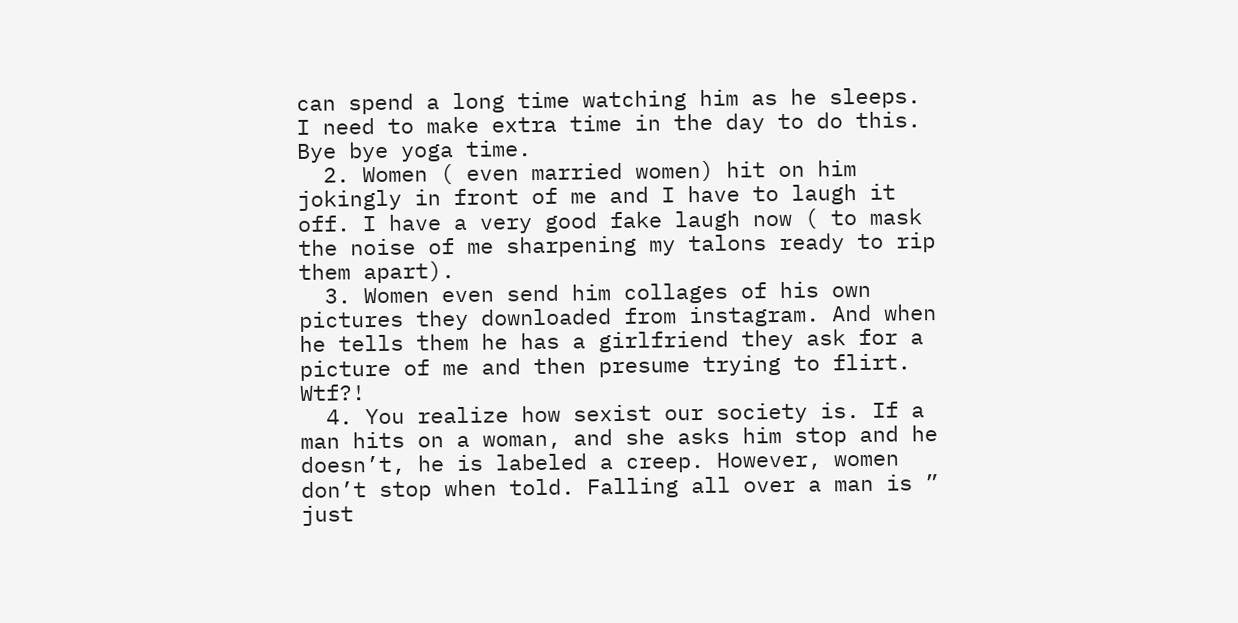can spend a long time watching him as he sleeps. I need to make extra time in the day to do this. Bye bye yoga time.
  2. Women ( even married women) hit on him jokingly in front of me and I have to laugh it off. I have a very good fake laugh now ( to mask the noise of me sharpening my talons ready to rip them apart).
  3. Women even send him collages of his own pictures they downloaded from instagram. And when he tells them he has a girlfriend they ask for a picture of me and then presume trying to flirt. Wtf?!
  4. You realize how sexist our society is. If a man hits on a woman, and she asks him stop and he doesn’t, he is labeled a creep. However, women don’t stop when told. Falling all over a man is ” just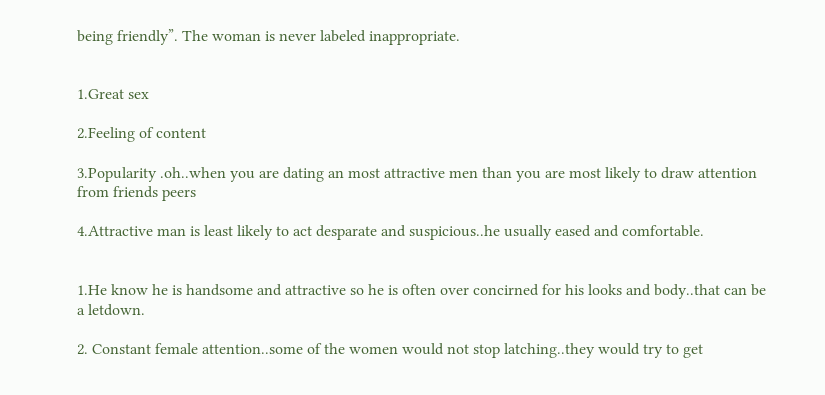being friendly”. The woman is never labeled inappropriate.


1.Great sex

2.Feeling of content

3.Popularity .oh..when you are dating an most attractive men than you are most likely to draw attention from friends peers

4.Attractive man is least likely to act desparate and suspicious..he usually eased and comfortable.


1.He know he is handsome and attractive so he is often over concirned for his looks and body..that can be a letdown.

2. Constant female attention..some of the women would not stop latching..they would try to get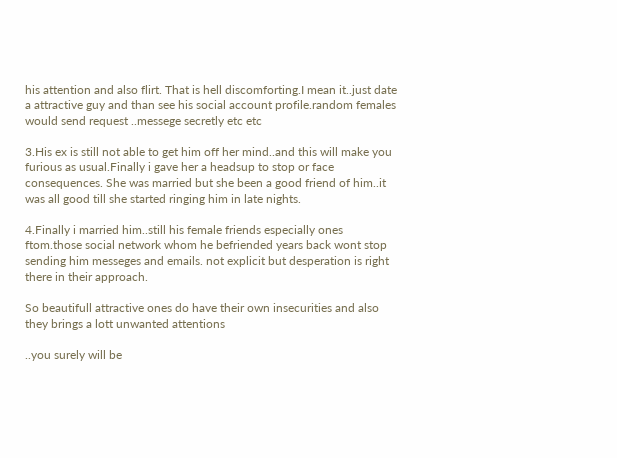his attention and also flirt. That is hell discomforting.I mean it..just date a attractive guy and than see his social account profile.random females would send request ..messege secretly etc etc

3.His ex is still not able to get him off her mind..and this will make you furious as usual.Finally i gave her a headsup to stop or face consequences. She was married but she been a good friend of him..it was all good till she started ringing him in late nights.

4.Finally i married him..still his female friends especially ones ftom.those social network whom he befriended years back wont stop sending him messeges and emails. not explicit but desperation is right there in their approach.

So beautifull attractive ones do have their own insecurities and also they brings a lott unwanted attentions

..you surely will be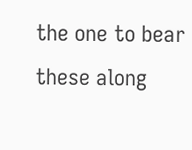the one to bear these along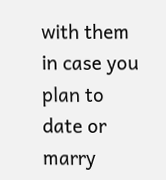with them in case you plan to date or marry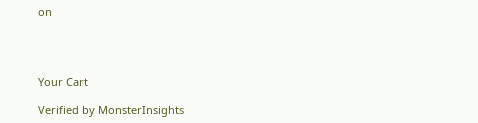on




Your Cart

Verified by MonsterInsights